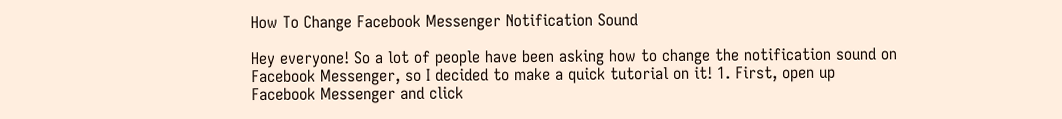How To Change Facebook Messenger Notification Sound

Hey everyone! So a lot of people have been asking how to change the notification sound on Facebook Messenger, so I decided to make a quick tutorial on it! 1. First, open up Facebook Messenger and click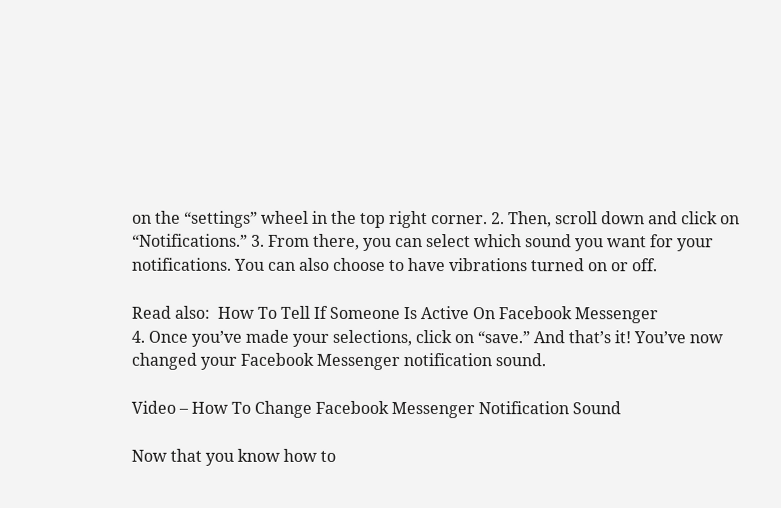on the “settings” wheel in the top right corner. 2. Then, scroll down and click on “Notifications.” 3. From there, you can select which sound you want for your notifications. You can also choose to have vibrations turned on or off.

Read also:  How To Tell If Someone Is Active On Facebook Messenger
4. Once you’ve made your selections, click on “save.” And that’s it! You’ve now changed your Facebook Messenger notification sound.

Video – How To Change Facebook Messenger Notification Sound

Now that you know how to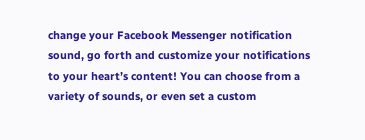change your Facebook Messenger notification sound, go forth and customize your notifications to your heart’s content! You can choose from a variety of sounds, or even set a custom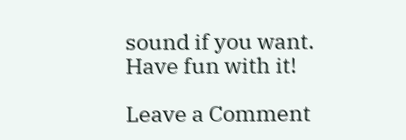sound if you want. Have fun with it!

Leave a Comment